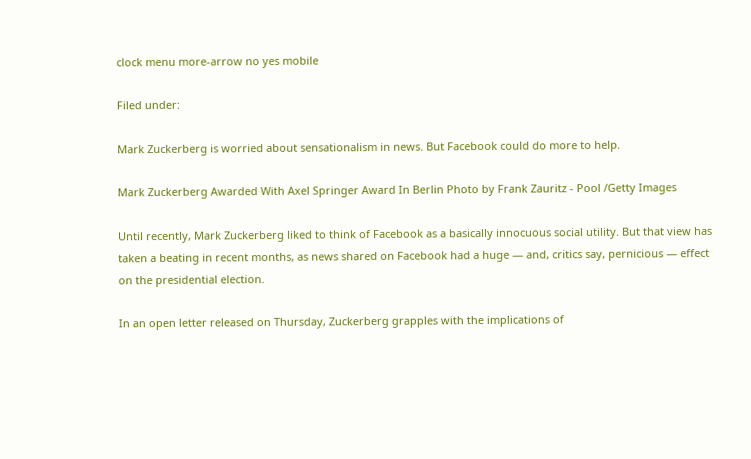clock menu more-arrow no yes mobile

Filed under:

Mark Zuckerberg is worried about sensationalism in news. But Facebook could do more to help.

Mark Zuckerberg Awarded With Axel Springer Award In Berlin Photo by Frank Zauritz - Pool /Getty Images

Until recently, Mark Zuckerberg liked to think of Facebook as a basically innocuous social utility. But that view has taken a beating in recent months, as news shared on Facebook had a huge — and, critics say, pernicious — effect on the presidential election.

In an open letter released on Thursday, Zuckerberg grapples with the implications of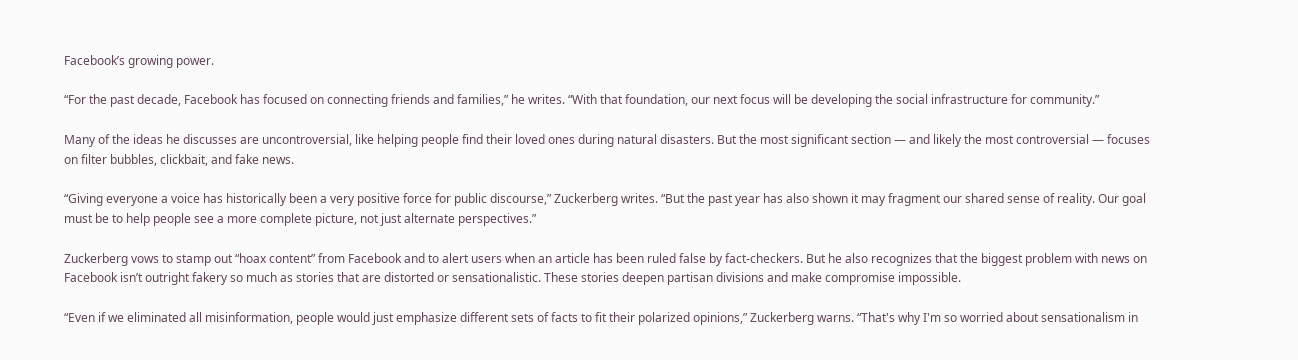Facebook’s growing power.

“For the past decade, Facebook has focused on connecting friends and families,” he writes. “With that foundation, our next focus will be developing the social infrastructure for community.”

Many of the ideas he discusses are uncontroversial, like helping people find their loved ones during natural disasters. But the most significant section — and likely the most controversial — focuses on filter bubbles, clickbait, and fake news.

“Giving everyone a voice has historically been a very positive force for public discourse,” Zuckerberg writes. “But the past year has also shown it may fragment our shared sense of reality. Our goal must be to help people see a more complete picture, not just alternate perspectives.”

Zuckerberg vows to stamp out “hoax content” from Facebook and to alert users when an article has been ruled false by fact-checkers. But he also recognizes that the biggest problem with news on Facebook isn’t outright fakery so much as stories that are distorted or sensationalistic. These stories deepen partisan divisions and make compromise impossible.

“Even if we eliminated all misinformation, people would just emphasize different sets of facts to fit their polarized opinions,” Zuckerberg warns. “That's why I'm so worried about sensationalism in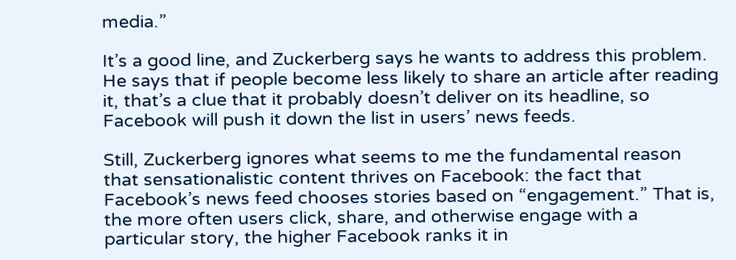media.”

It’s a good line, and Zuckerberg says he wants to address this problem. He says that if people become less likely to share an article after reading it, that’s a clue that it probably doesn’t deliver on its headline, so Facebook will push it down the list in users’ news feeds.

Still, Zuckerberg ignores what seems to me the fundamental reason that sensationalistic content thrives on Facebook: the fact that Facebook’s news feed chooses stories based on “engagement.” That is, the more often users click, share, and otherwise engage with a particular story, the higher Facebook ranks it in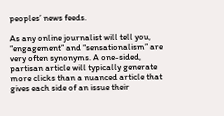peoples’ news feeds.

As any online journalist will tell you, “engagement” and “sensationalism” are very often synonyms. A one-sided, partisan article will typically generate more clicks than a nuanced article that gives each side of an issue their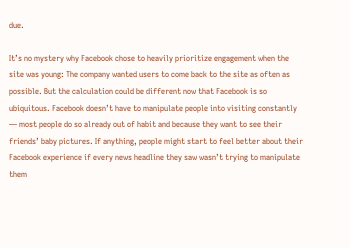due.

It’s no mystery why Facebook chose to heavily prioritize engagement when the site was young: The company wanted users to come back to the site as often as possible. But the calculation could be different now that Facebook is so ubiquitous. Facebook doesn’t have to manipulate people into visiting constantly — most people do so already out of habit and because they want to see their friends’ baby pictures. If anything, people might start to feel better about their Facebook experience if every news headline they saw wasn’t trying to manipulate them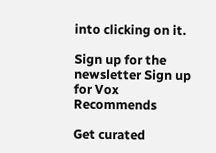into clicking on it.

Sign up for the newsletter Sign up for Vox Recommends

Get curated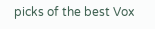picks of the best Vox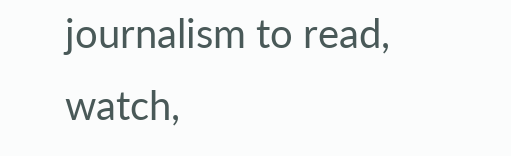journalism to read, watch,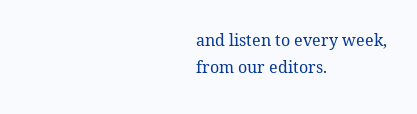and listen to every week, from our editors.